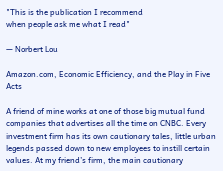"This is the publication I recommend
when people ask me what I read"

— Norbert Lou

Amazon.com, Economic Efficiency, and the Play in Five Acts

A friend of mine works at one of those big mutual fund companies that advertises all the time on CNBC. Every investment firm has its own cautionary tales, little urban legends passed down to new employees to instill certain values. At my friend’s firm, the main cautionary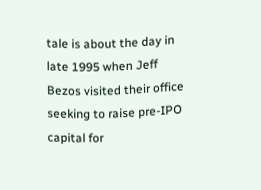tale is about the day in late 1995 when Jeff Bezos visited their office seeking to raise pre-IPO capital for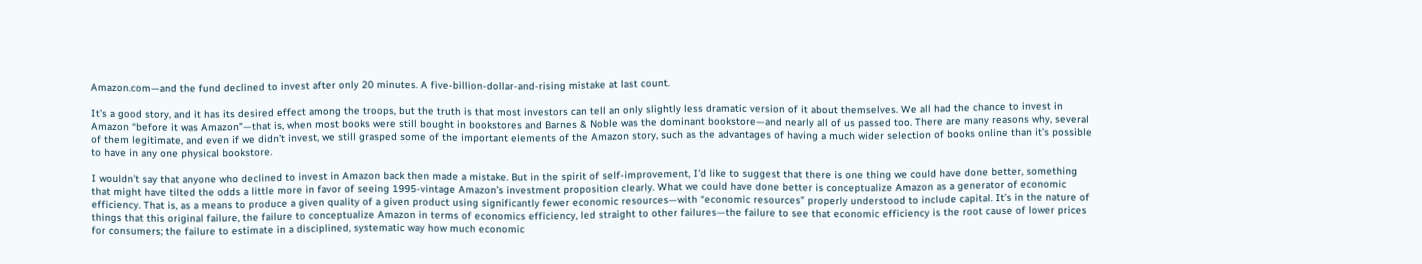Amazon.com—and the fund declined to invest after only 20 minutes. A five-billion-dollar-and-rising mistake at last count.

It’s a good story, and it has its desired effect among the troops, but the truth is that most investors can tell an only slightly less dramatic version of it about themselves. We all had the chance to invest in Amazon “before it was Amazon”—that is, when most books were still bought in bookstores and Barnes & Noble was the dominant bookstore—and nearly all of us passed too. There are many reasons why, several of them legitimate, and even if we didn’t invest, we still grasped some of the important elements of the Amazon story, such as the advantages of having a much wider selection of books online than it’s possible to have in any one physical bookstore.

I wouldn’t say that anyone who declined to invest in Amazon back then made a mistake. But in the spirit of self-improvement, I’d like to suggest that there is one thing we could have done better, something that might have tilted the odds a little more in favor of seeing 1995-vintage Amazon’s investment proposition clearly. What we could have done better is conceptualize Amazon as a generator of economic efficiency. That is, as a means to produce a given quality of a given product using significantly fewer economic resources—with “economic resources” properly understood to include capital. It’s in the nature of things that this original failure, the failure to conceptualize Amazon in terms of economics efficiency, led straight to other failures—the failure to see that economic efficiency is the root cause of lower prices for consumers; the failure to estimate in a disciplined, systematic way how much economic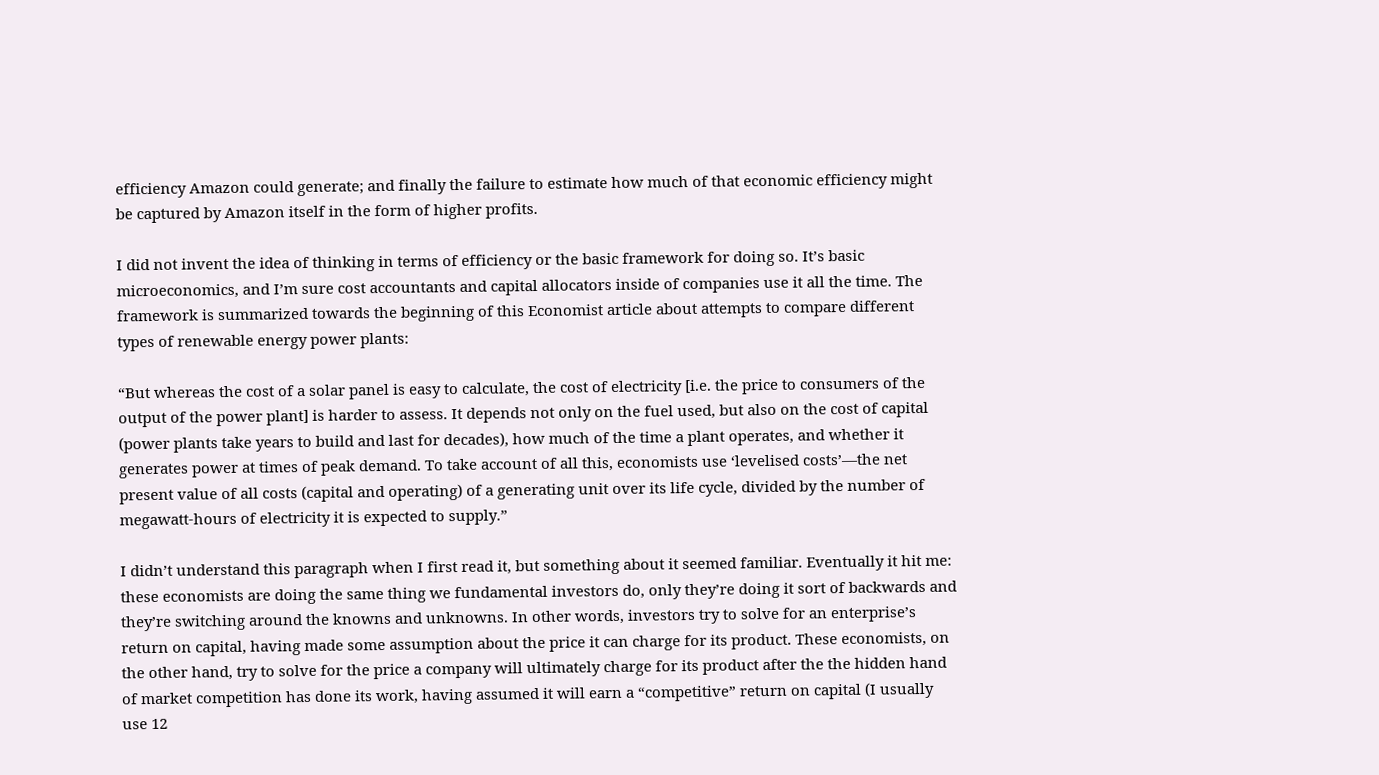efficiency Amazon could generate; and finally the failure to estimate how much of that economic efficiency might be captured by Amazon itself in the form of higher profits.

I did not invent the idea of thinking in terms of efficiency or the basic framework for doing so. It’s basic microeconomics, and I’m sure cost accountants and capital allocators inside of companies use it all the time. The framework is summarized towards the beginning of this Economist article about attempts to compare different types of renewable energy power plants:

“But whereas the cost of a solar panel is easy to calculate, the cost of electricity [i.e. the price to consumers of the output of the power plant] is harder to assess. It depends not only on the fuel used, but also on the cost of capital (power plants take years to build and last for decades), how much of the time a plant operates, and whether it generates power at times of peak demand. To take account of all this, economists use ‘levelised costs’—the net present value of all costs (capital and operating) of a generating unit over its life cycle, divided by the number of megawatt-hours of electricity it is expected to supply.”

I didn’t understand this paragraph when I first read it, but something about it seemed familiar. Eventually it hit me: these economists are doing the same thing we fundamental investors do, only they’re doing it sort of backwards and they’re switching around the knowns and unknowns. In other words, investors try to solve for an enterprise’s return on capital, having made some assumption about the price it can charge for its product. These economists, on the other hand, try to solve for the price a company will ultimately charge for its product after the the hidden hand of market competition has done its work, having assumed it will earn a “competitive” return on capital (I usually use 12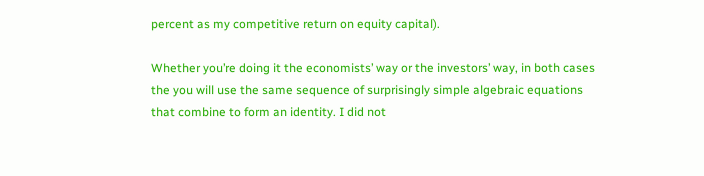percent as my competitive return on equity capital).

Whether you’re doing it the economists’ way or the investors’ way, in both cases the you will use the same sequence of surprisingly simple algebraic equations that combine to form an identity. I did not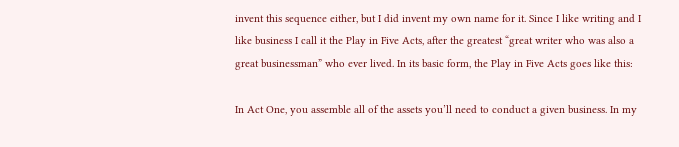invent this sequence either, but I did invent my own name for it. Since I like writing and I like business I call it the Play in Five Acts, after the greatest “great writer who was also a great businessman” who ever lived. In its basic form, the Play in Five Acts goes like this:

In Act One, you assemble all of the assets you’ll need to conduct a given business. In my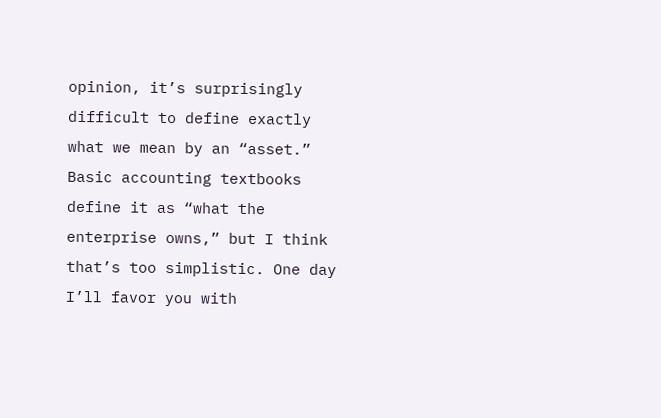opinion, it’s surprisingly difficult to define exactly what we mean by an “asset.” Basic accounting textbooks define it as “what the enterprise owns,” but I think that’s too simplistic. One day I’ll favor you with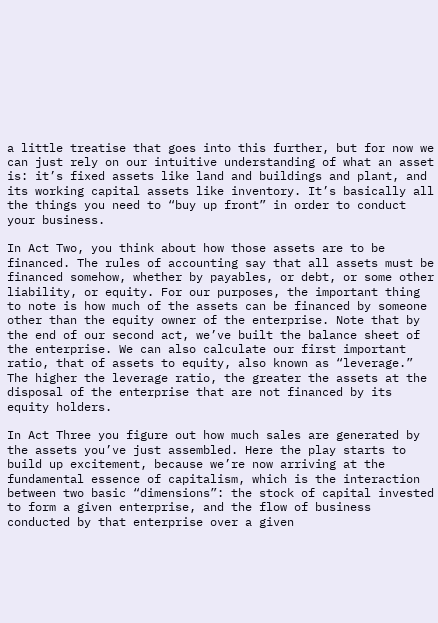a little treatise that goes into this further, but for now we can just rely on our intuitive understanding of what an asset is: it’s fixed assets like land and buildings and plant, and its working capital assets like inventory. It’s basically all the things you need to “buy up front” in order to conduct your business.

In Act Two, you think about how those assets are to be financed. The rules of accounting say that all assets must be financed somehow, whether by payables, or debt, or some other liability, or equity. For our purposes, the important thing to note is how much of the assets can be financed by someone other than the equity owner of the enterprise. Note that by the end of our second act, we’ve built the balance sheet of the enterprise. We can also calculate our first important ratio, that of assets to equity, also known as “leverage.” The higher the leverage ratio, the greater the assets at the disposal of the enterprise that are not financed by its equity holders.

In Act Three you figure out how much sales are generated by the assets you’ve just assembled. Here the play starts to build up excitement, because we’re now arriving at the fundamental essence of capitalism, which is the interaction between two basic “dimensions”: the stock of capital invested to form a given enterprise, and the flow of business conducted by that enterprise over a given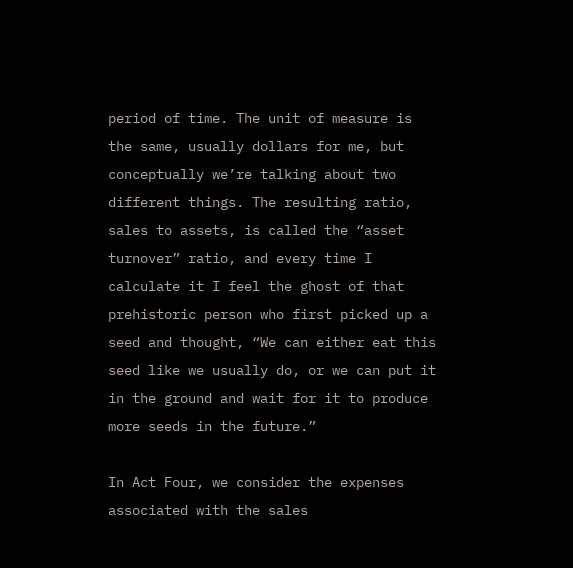period of time. The unit of measure is the same, usually dollars for me, but conceptually we’re talking about two different things. The resulting ratio, sales to assets, is called the “asset turnover” ratio, and every time I calculate it I feel the ghost of that prehistoric person who first picked up a seed and thought, “We can either eat this seed like we usually do, or we can put it in the ground and wait for it to produce more seeds in the future.”

In Act Four, we consider the expenses associated with the sales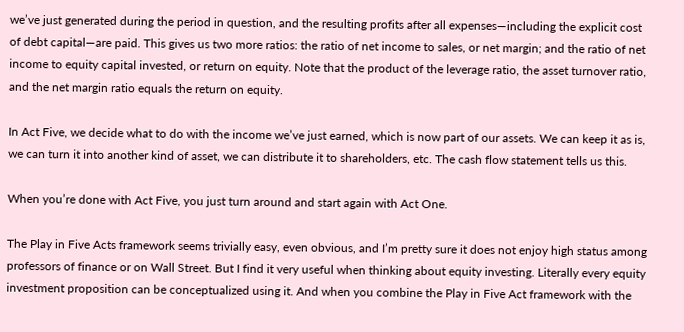we’ve just generated during the period in question, and the resulting profits after all expenses—including the explicit cost of debt capital—are paid. This gives us two more ratios: the ratio of net income to sales, or net margin; and the ratio of net income to equity capital invested, or return on equity. Note that the product of the leverage ratio, the asset turnover ratio, and the net margin ratio equals the return on equity.

In Act Five, we decide what to do with the income we’ve just earned, which is now part of our assets. We can keep it as is, we can turn it into another kind of asset, we can distribute it to shareholders, etc. The cash flow statement tells us this.

When you’re done with Act Five, you just turn around and start again with Act One.

The Play in Five Acts framework seems trivially easy, even obvious, and I’m pretty sure it does not enjoy high status among professors of finance or on Wall Street. But I find it very useful when thinking about equity investing. Literally every equity investment proposition can be conceptualized using it. And when you combine the Play in Five Act framework with the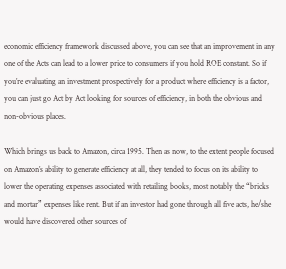economic efficiency framework discussed above, you can see that an improvement in any one of the Acts can lead to a lower price to consumers if you hold ROE constant. So if you’re evaluating an investment prospectively for a product where efficiency is a factor, you can just go Act by Act looking for sources of efficiency, in both the obvious and non-obvious places.

Which brings us back to Amazon, circa 1995. Then as now, to the extent people focused on Amazon’s ability to generate efficiency at all, they tended to focus on its ability to lower the operating expenses associated with retailing books, most notably the “bricks and mortar” expenses like rent. But if an investor had gone through all five acts, he/she would have discovered other sources of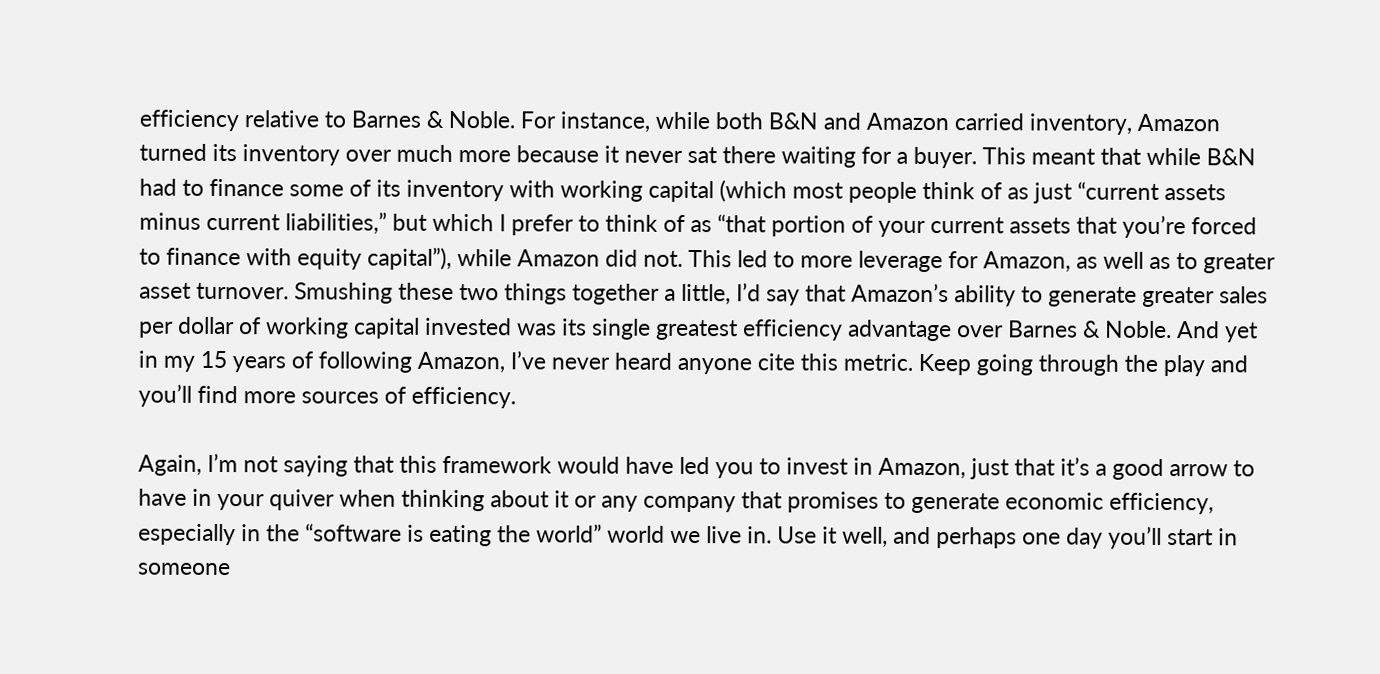efficiency relative to Barnes & Noble. For instance, while both B&N and Amazon carried inventory, Amazon turned its inventory over much more because it never sat there waiting for a buyer. This meant that while B&N had to finance some of its inventory with working capital (which most people think of as just “current assets minus current liabilities,” but which I prefer to think of as “that portion of your current assets that you’re forced to finance with equity capital”), while Amazon did not. This led to more leverage for Amazon, as well as to greater asset turnover. Smushing these two things together a little, I’d say that Amazon’s ability to generate greater sales per dollar of working capital invested was its single greatest efficiency advantage over Barnes & Noble. And yet in my 15 years of following Amazon, I’ve never heard anyone cite this metric. Keep going through the play and you’ll find more sources of efficiency.

Again, I’m not saying that this framework would have led you to invest in Amazon, just that it’s a good arrow to have in your quiver when thinking about it or any company that promises to generate economic efficiency, especially in the “software is eating the world” world we live in. Use it well, and perhaps one day you’ll start in someone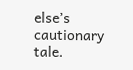else’s cautionary tale.